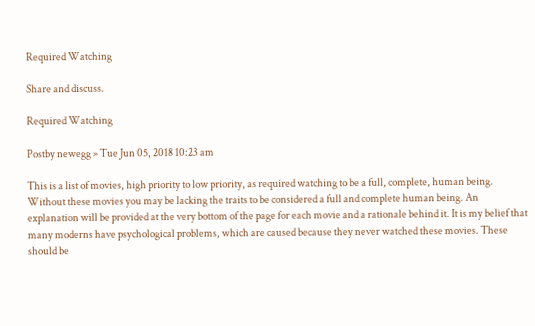Required Watching

Share and discuss.

Required Watching

Postby newegg » Tue Jun 05, 2018 10:23 am

This is a list of movies, high priority to low priority, as required watching to be a full, complete, human being. Without these movies you may be lacking the traits to be considered a full and complete human being. An explanation will be provided at the very bottom of the page for each movie and a rationale behind it. It is my belief that many moderns have psychological problems, which are caused because they never watched these movies. These should be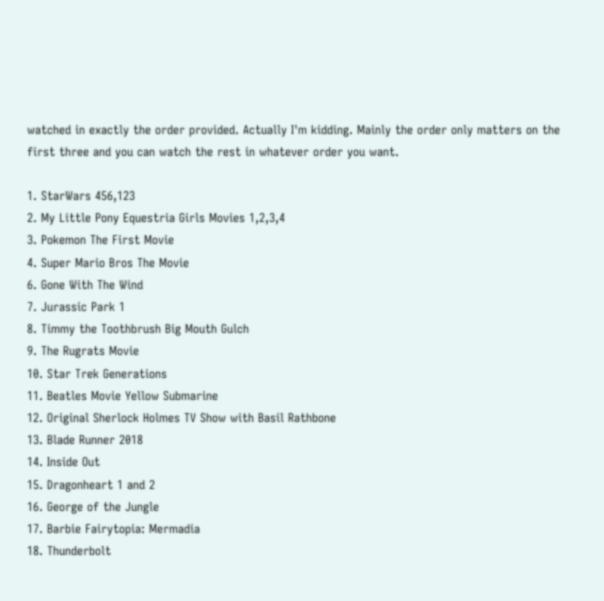watched in exactly the order provided. Actually I'm kidding. Mainly the order only matters on the first three and you can watch the rest in whatever order you want.

1. StarWars 456,123
2. My Little Pony Equestria Girls Movies 1,2,3,4
3. Pokemon The First Movie
4. Super Mario Bros The Movie
6. Gone With The Wind
7. Jurassic Park 1
8. Timmy the Toothbrush Big Mouth Gulch
9. The Rugrats Movie
10. Star Trek Generations
11. Beatles Movie Yellow Submarine
12. Original Sherlock Holmes TV Show with Basil Rathbone
13. Blade Runner 2018
14. Inside Out
15. Dragonheart 1 and 2
16. George of the Jungle
17. Barbie Fairytopia: Mermadia
18. Thunderbolt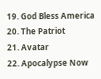19. God Bless America
20. The Patriot
21. Avatar
22. Apocalypse Now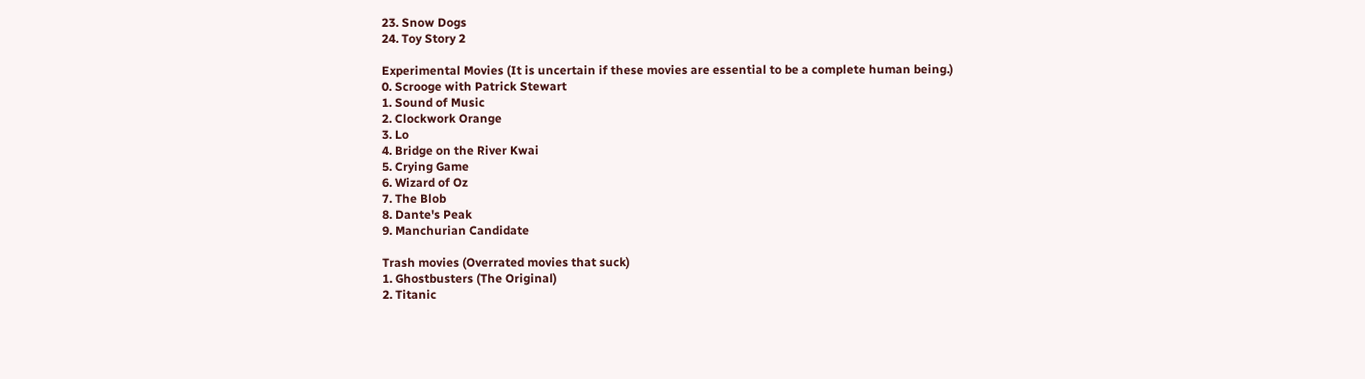23. Snow Dogs
24. Toy Story 2

Experimental Movies (It is uncertain if these movies are essential to be a complete human being.)
0. Scrooge with Patrick Stewart
1. Sound of Music
2. Clockwork Orange
3. Lo
4. Bridge on the River Kwai
5. Crying Game
6. Wizard of Oz
7. The Blob
8. Dante's Peak
9. Manchurian Candidate

Trash movies (Overrated movies that suck)
1. Ghostbusters (The Original)
2. Titanic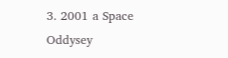3. 2001 a Space Oddysey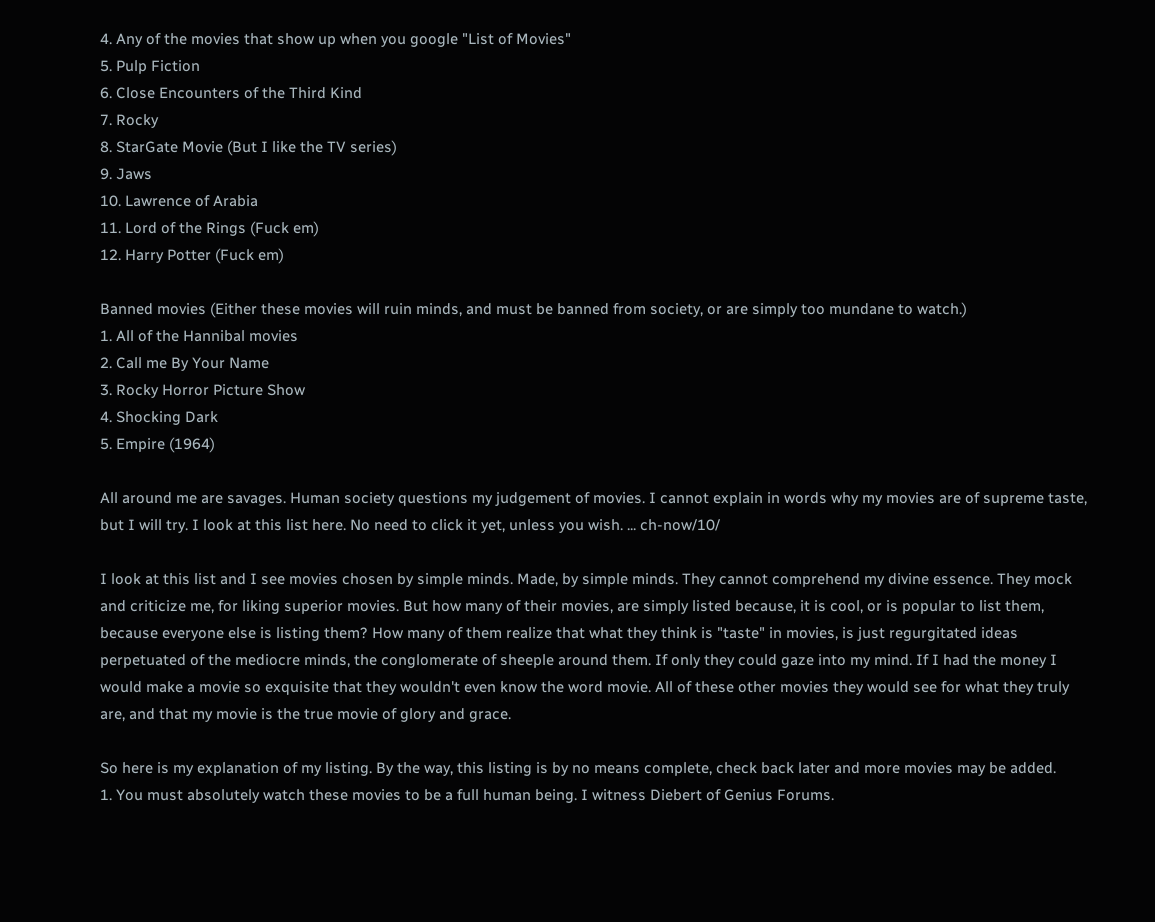4. Any of the movies that show up when you google "List of Movies"
5. Pulp Fiction
6. Close Encounters of the Third Kind
7. Rocky
8. StarGate Movie (But I like the TV series)
9. Jaws
10. Lawrence of Arabia
11. Lord of the Rings (Fuck em)
12. Harry Potter (Fuck em)

Banned movies (Either these movies will ruin minds, and must be banned from society, or are simply too mundane to watch.)
1. All of the Hannibal movies
2. Call me By Your Name
3. Rocky Horror Picture Show
4. Shocking Dark
5. Empire (1964)

All around me are savages. Human society questions my judgement of movies. I cannot explain in words why my movies are of supreme taste, but I will try. I look at this list here. No need to click it yet, unless you wish. ... ch-now/10/

I look at this list and I see movies chosen by simple minds. Made, by simple minds. They cannot comprehend my divine essence. They mock and criticize me, for liking superior movies. But how many of their movies, are simply listed because, it is cool, or is popular to list them, because everyone else is listing them? How many of them realize that what they think is "taste" in movies, is just regurgitated ideas perpetuated of the mediocre minds, the conglomerate of sheeple around them. If only they could gaze into my mind. If I had the money I would make a movie so exquisite that they wouldn't even know the word movie. All of these other movies they would see for what they truly are, and that my movie is the true movie of glory and grace.

So here is my explanation of my listing. By the way, this listing is by no means complete, check back later and more movies may be added.
1. You must absolutely watch these movies to be a full human being. I witness Diebert of Genius Forums.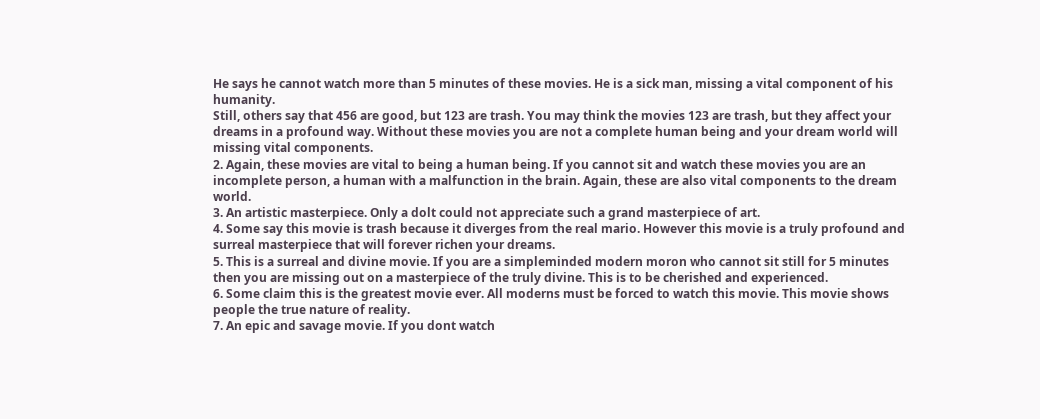He says he cannot watch more than 5 minutes of these movies. He is a sick man, missing a vital component of his humanity.
Still, others say that 456 are good, but 123 are trash. You may think the movies 123 are trash, but they affect your dreams in a profound way. Without these movies you are not a complete human being and your dream world will missing vital components.
2. Again, these movies are vital to being a human being. If you cannot sit and watch these movies you are an incomplete person, a human with a malfunction in the brain. Again, these are also vital components to the dream world.
3. An artistic masterpiece. Only a dolt could not appreciate such a grand masterpiece of art.
4. Some say this movie is trash because it diverges from the real mario. However this movie is a truly profound and surreal masterpiece that will forever richen your dreams.
5. This is a surreal and divine movie. If you are a simpleminded modern moron who cannot sit still for 5 minutes then you are missing out on a masterpiece of the truly divine. This is to be cherished and experienced.
6. Some claim this is the greatest movie ever. All moderns must be forced to watch this movie. This movie shows people the true nature of reality.
7. An epic and savage movie. If you dont watch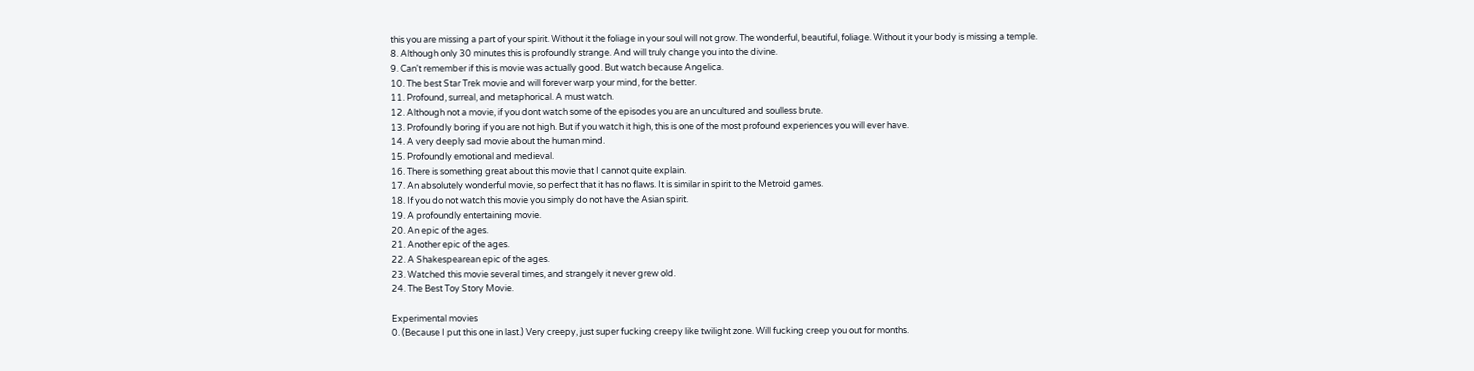this you are missing a part of your spirit. Without it the foliage in your soul will not grow. The wonderful, beautiful, foliage. Without it your body is missing a temple.
8. Although only 30 minutes this is profoundly strange. And will truly change you into the divine.
9. Can't remember if this is movie was actually good. But watch because Angelica.
10. The best Star Trek movie and will forever warp your mind, for the better.
11. Profound, surreal, and metaphorical. A must watch.
12. Although not a movie, if you dont watch some of the episodes you are an uncultured and soulless brute.
13. Profoundly boring if you are not high. But if you watch it high, this is one of the most profound experiences you will ever have.
14. A very deeply sad movie about the human mind.
15. Profoundly emotional and medieval.
16. There is something great about this movie that I cannot quite explain.
17. An absolutely wonderful movie, so perfect that it has no flaws. It is similar in spirit to the Metroid games.
18. If you do not watch this movie you simply do not have the Asian spirit.
19. A profoundly entertaining movie.
20. An epic of the ages.
21. Another epic of the ages.
22. A Shakespearean epic of the ages.
23. Watched this movie several times, and strangely it never grew old.
24. The Best Toy Story Movie.

Experimental movies
0. (Because I put this one in last.) Very creepy, just super fucking creepy like twilight zone. Will fucking creep you out for months.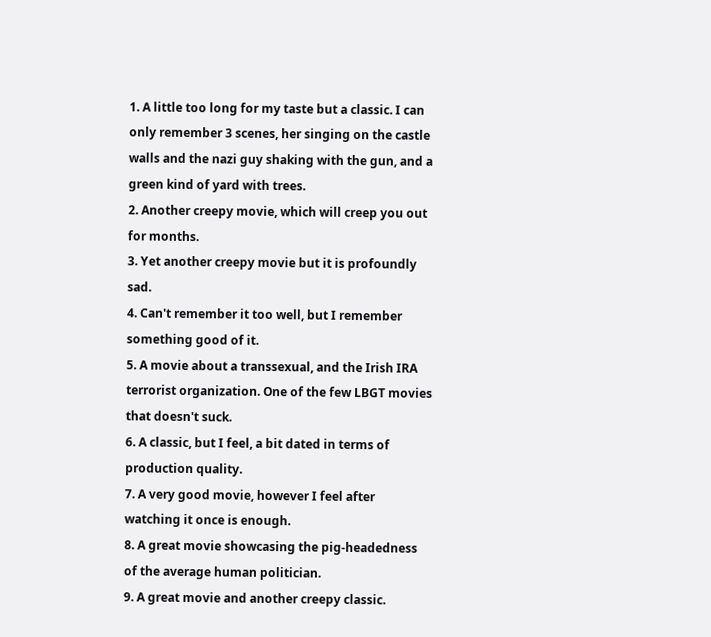1. A little too long for my taste but a classic. I can only remember 3 scenes, her singing on the castle walls and the nazi guy shaking with the gun, and a green kind of yard with trees.
2. Another creepy movie, which will creep you out for months.
3. Yet another creepy movie but it is profoundly sad.
4. Can't remember it too well, but I remember something good of it.
5. A movie about a transsexual, and the Irish IRA terrorist organization. One of the few LBGT movies that doesn't suck.
6. A classic, but I feel, a bit dated in terms of production quality.
7. A very good movie, however I feel after watching it once is enough.
8. A great movie showcasing the pig-headedness of the average human politician.
9. A great movie and another creepy classic.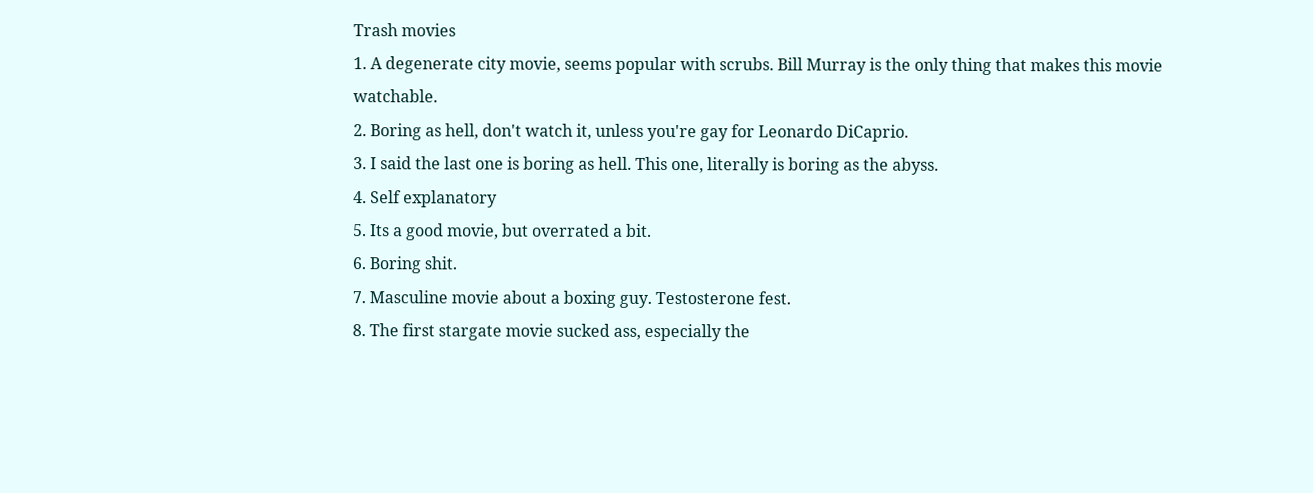Trash movies
1. A degenerate city movie, seems popular with scrubs. Bill Murray is the only thing that makes this movie watchable.
2. Boring as hell, don't watch it, unless you're gay for Leonardo DiCaprio.
3. I said the last one is boring as hell. This one, literally is boring as the abyss.
4. Self explanatory
5. Its a good movie, but overrated a bit.
6. Boring shit.
7. Masculine movie about a boxing guy. Testosterone fest.
8. The first stargate movie sucked ass, especially the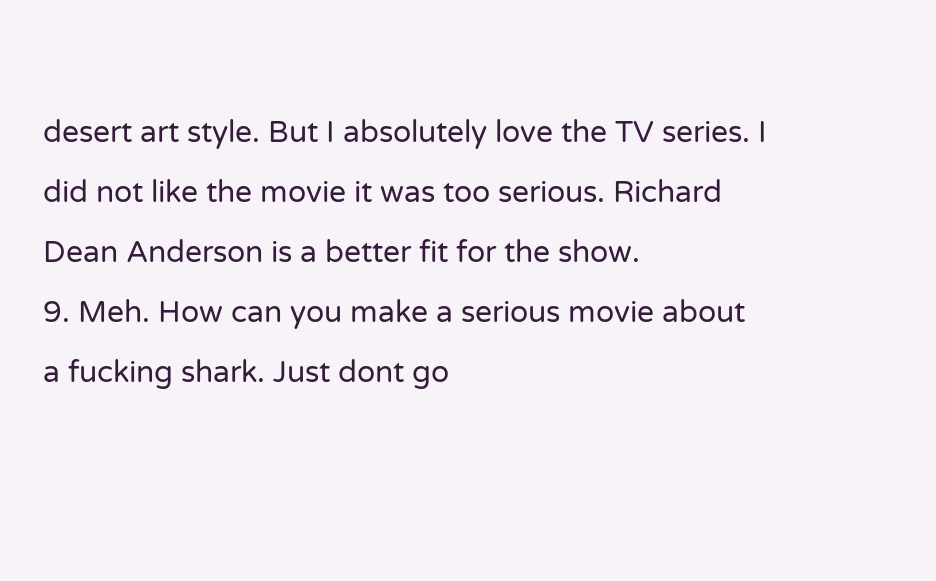desert art style. But I absolutely love the TV series. I did not like the movie it was too serious. Richard Dean Anderson is a better fit for the show.
9. Meh. How can you make a serious movie about a fucking shark. Just dont go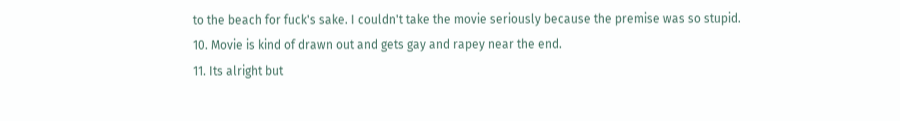to the beach for fuck's sake. I couldn't take the movie seriously because the premise was so stupid.
10. Movie is kind of drawn out and gets gay and rapey near the end.
11. Its alright but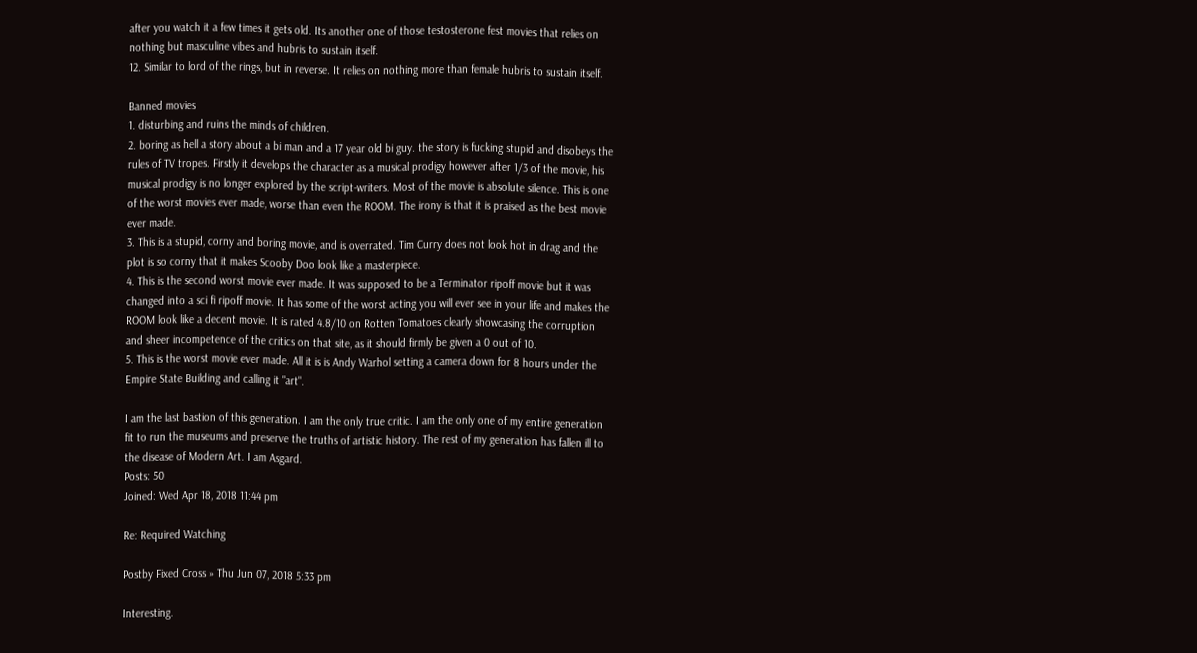after you watch it a few times it gets old. Its another one of those testosterone fest movies that relies on nothing but masculine vibes and hubris to sustain itself.
12. Similar to lord of the rings, but in reverse. It relies on nothing more than female hubris to sustain itself.

Banned movies
1. disturbing and ruins the minds of children.
2. boring as hell a story about a bi man and a 17 year old bi guy. the story is fucking stupid and disobeys the rules of TV tropes. Firstly it develops the character as a musical prodigy however after 1/3 of the movie, his musical prodigy is no longer explored by the script-writers. Most of the movie is absolute silence. This is one of the worst movies ever made, worse than even the ROOM. The irony is that it is praised as the best movie ever made.
3. This is a stupid, corny and boring movie, and is overrated. Tim Curry does not look hot in drag and the plot is so corny that it makes Scooby Doo look like a masterpiece.
4. This is the second worst movie ever made. It was supposed to be a Terminator ripoff movie but it was changed into a sci fi ripoff movie. It has some of the worst acting you will ever see in your life and makes the ROOM look like a decent movie. It is rated 4.8/10 on Rotten Tomatoes clearly showcasing the corruption and sheer incompetence of the critics on that site, as it should firmly be given a 0 out of 10.
5. This is the worst movie ever made. All it is is Andy Warhol setting a camera down for 8 hours under the Empire State Building and calling it "art".

I am the last bastion of this generation. I am the only true critic. I am the only one of my entire generation fit to run the museums and preserve the truths of artistic history. The rest of my generation has fallen ill to the disease of Modern Art. I am Asgard.
Posts: 50
Joined: Wed Apr 18, 2018 11:44 pm

Re: Required Watching

Postby Fixed Cross » Thu Jun 07, 2018 5:33 pm

Interesting.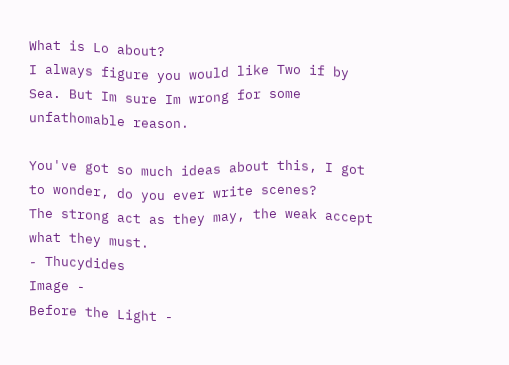What is Lo about?
I always figure you would like Two if by Sea. But Im sure Im wrong for some unfathomable reason.

You've got so much ideas about this, I got to wonder, do you ever write scenes?
The strong act as they may, the weak accept what they must.
- Thucydides
Image -
Before the Light -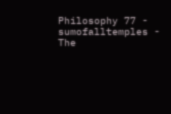Philosophy 77 - sumofalltemples - The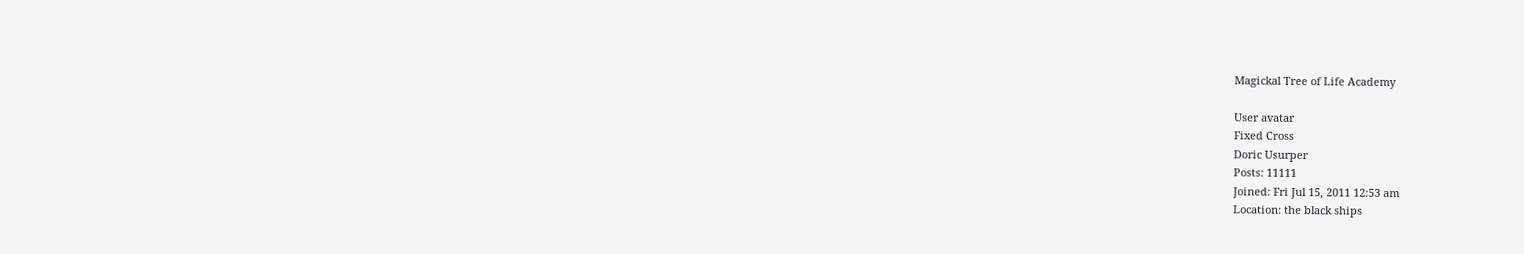Magickal Tree of Life Academy

User avatar
Fixed Cross
Doric Usurper
Posts: 11111
Joined: Fri Jul 15, 2011 12:53 am
Location: the black ships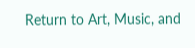Return to Art, Music, and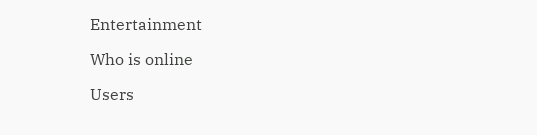Entertainment

Who is online

Users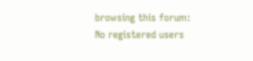browsing this forum: No registered users